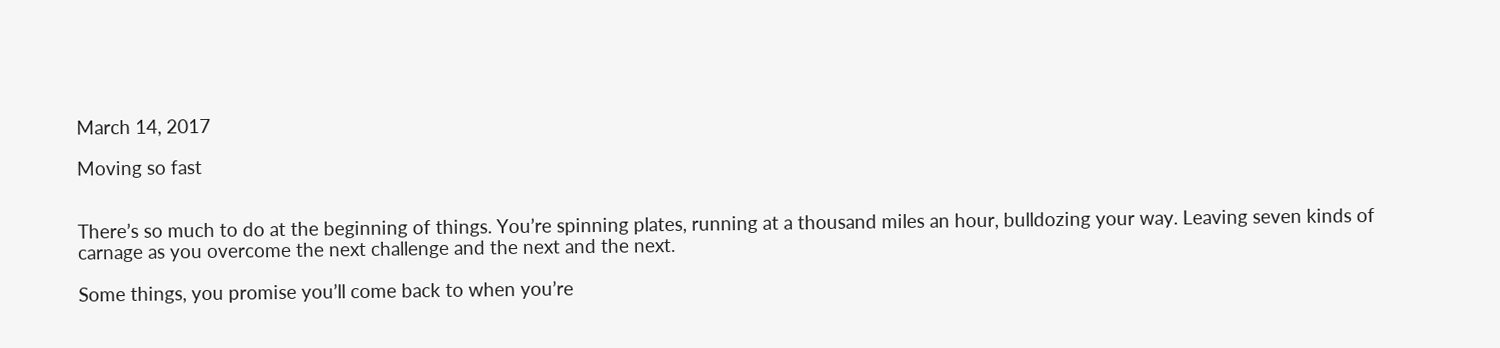March 14, 2017

Moving so fast


There’s so much to do at the beginning of things. You’re spinning plates, running at a thousand miles an hour, bulldozing your way. Leaving seven kinds of carnage as you overcome the next challenge and the next and the next.

Some things, you promise you’ll come back to when you’re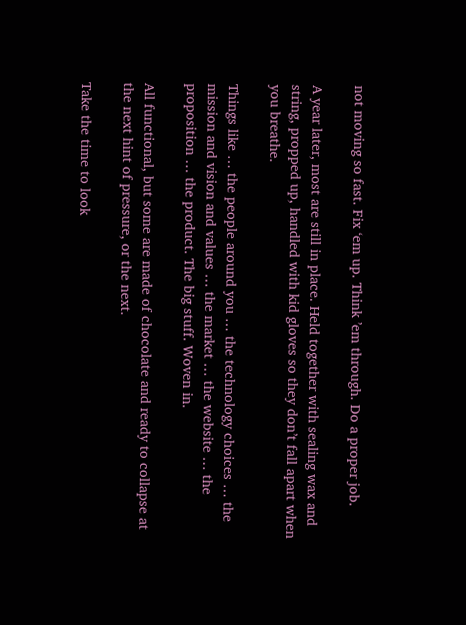not moving so fast. Fix ‘em up. Think ’em through. Do a proper job.

A year later, most are still in place. Held together with sealing wax and string, propped up, handled with kid gloves so they don’t fall apart when you breathe.

Things like … the people around you … the technology choices … the mission and vision and values … the market … the website … the proposition … the product. The big stuff. Woven in.

All functional, but some are made of chocolate and ready to collapse at the next hint of pressure, or the next.

Take the time to look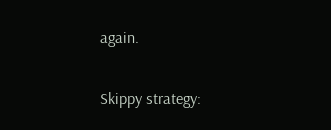again.

Skippy strategy: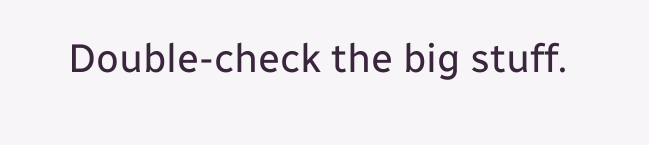Double-check the big stuff.